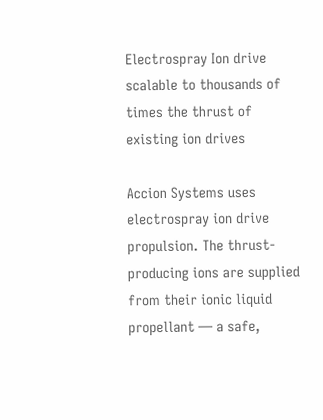Electrospray Ion drive scalable to thousands of times the thrust of existing ion drives

Accion Systems uses electrospray ion drive propulsion. The thrust-producing ions are supplied from their ionic liquid propellant — a safe,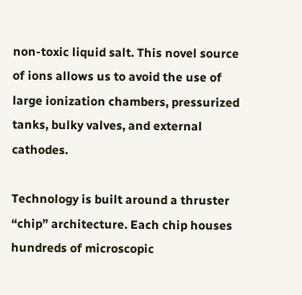non-toxic liquid salt. This novel source of ions allows us to avoid the use of large ionization chambers, pressurized tanks, bulky valves, and external cathodes.

Technology is built around a thruster “chip” architecture. Each chip houses hundreds of microscopic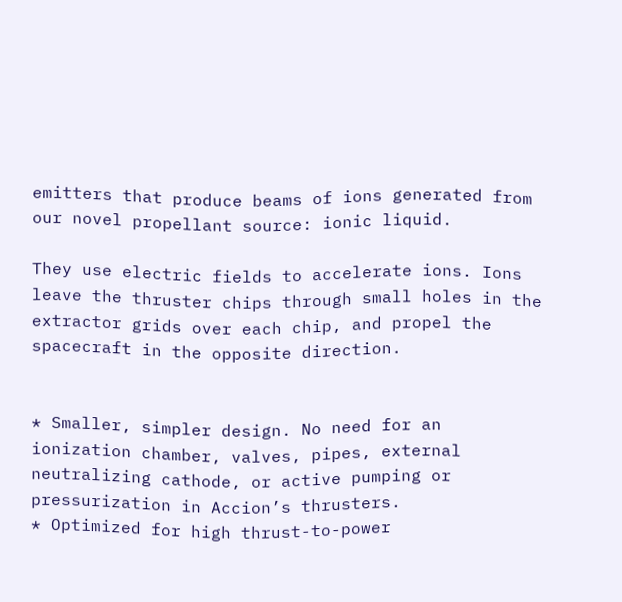emitters that produce beams of ions generated from our novel propellant source: ionic liquid.

They use electric fields to accelerate ions. Ions leave the thruster chips through small holes in the extractor grids over each chip, and propel the spacecraft in the opposite direction.


* Smaller, simpler design. No need for an ionization chamber, valves, pipes, external neutralizing cathode, or active pumping or pressurization in Accion’s thrusters.
* Optimized for high thrust-to-power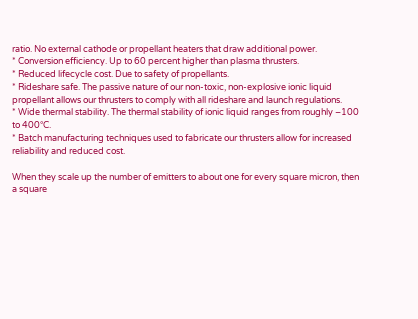ratio. No external cathode or propellant heaters that draw additional power.
* Conversion efficiency. Up to 60 percent higher than plasma thrusters.
* Reduced lifecycle cost. Due to safety of propellants.
* Rideshare safe. The passive nature of our non-toxic, non-explosive ionic liquid propellant allows our thrusters to comply with all rideshare and launch regulations.
* Wide thermal stability. The thermal stability of ionic liquid ranges from roughly –100 to 400°C.
* Batch manufacturing techniques used to fabricate our thrusters allow for increased reliability and reduced cost.

When they scale up the number of emitters to about one for every square micron, then a square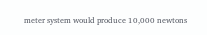meter system would produce 10,000 newtons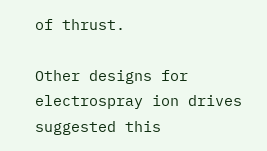of thrust.

Other designs for electrospray ion drives suggested this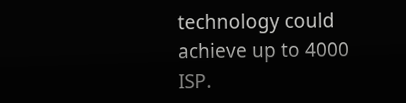technology could achieve up to 4000 ISP.